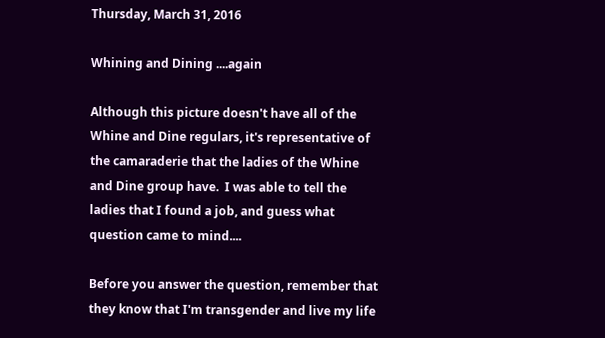Thursday, March 31, 2016

Whining and Dining ....again

Although this picture doesn't have all of the Whine and Dine regulars, it's representative of the camaraderie that the ladies of the Whine and Dine group have.  I was able to tell the ladies that I found a job, and guess what question came to mind....

Before you answer the question, remember that they know that I'm transgender and live my life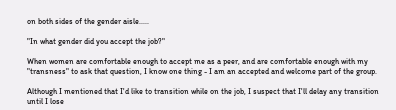on both sides of the gender aisle.....

"In what gender did you accept the job?"

When women are comfortable enough to accept me as a peer, and are comfortable enough with my "transness" to ask that question, I know one thing - I am an accepted and welcome part of the group.

Although I mentioned that I'd like to transition while on the job, I suspect that I'll delay any transition until I lose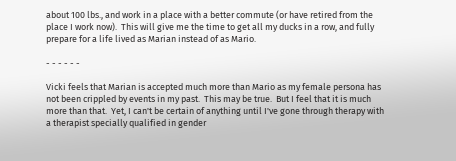about 100 lbs., and work in a place with a better commute (or have retired from the place I work now).  This will give me the time to get all my ducks in a row, and fully prepare for a life lived as Marian instead of as Mario.

- - - - - -

Vicki feels that Marian is accepted much more than Mario as my female persona has not been crippled by events in my past.  This may be true.  But I feel that it is much more than that.  Yet, I can't be certain of anything until I've gone through therapy with a therapist specially qualified in gender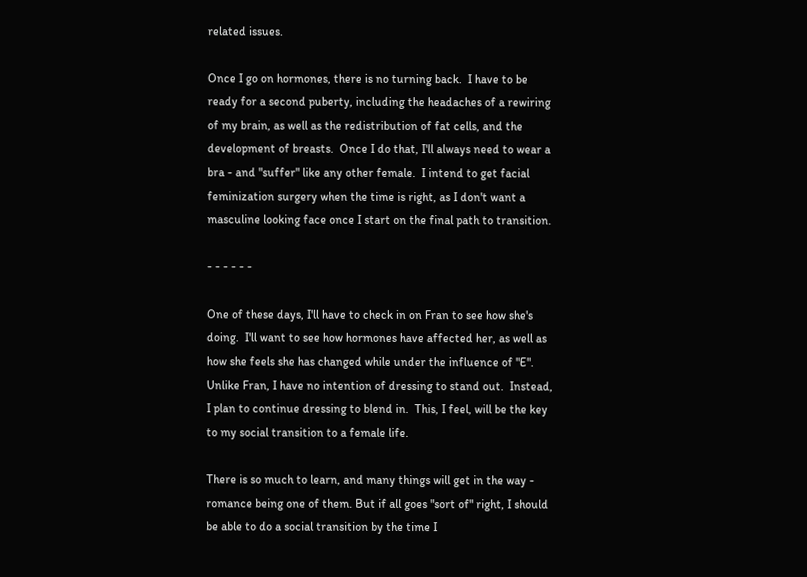related issues.

Once I go on hormones, there is no turning back.  I have to be ready for a second puberty, including the headaches of a rewiring of my brain, as well as the redistribution of fat cells, and the development of breasts.  Once I do that, I'll always need to wear a bra - and "suffer" like any other female.  I intend to get facial feminization surgery when the time is right, as I don't want a masculine looking face once I start on the final path to transition.

- - - - - -

One of these days, I'll have to check in on Fran to see how she's doing.  I'll want to see how hormones have affected her, as well as how she feels she has changed while under the influence of "E".  Unlike Fran, I have no intention of dressing to stand out.  Instead, I plan to continue dressing to blend in.  This, I feel, will be the key to my social transition to a female life.

There is so much to learn, and many things will get in the way - romance being one of them. But if all goes "sort of" right, I should be able to do a social transition by the time I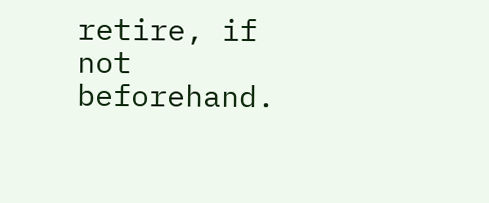retire, if not beforehand.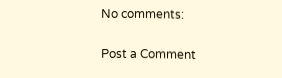No comments:

Post a Comment